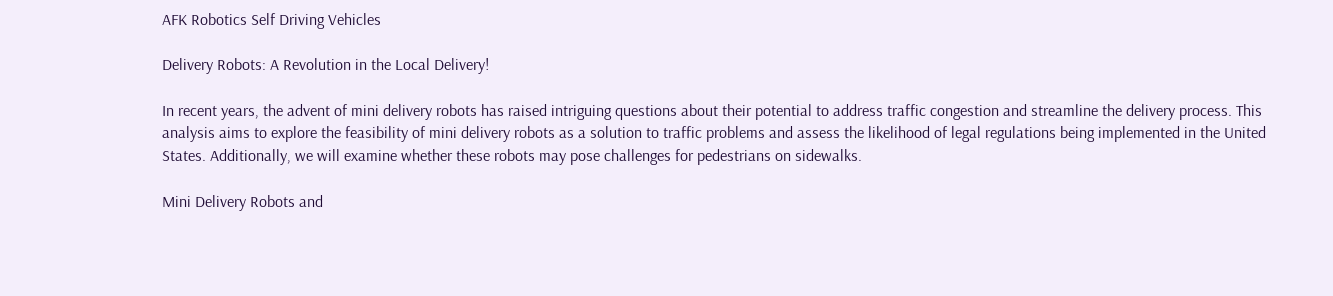AFK Robotics Self Driving Vehicles

Delivery Robots: A Revolution in the Local Delivery!

In recent years, the advent of mini delivery robots has raised intriguing questions about their potential to address traffic congestion and streamline the delivery process. This analysis aims to explore the feasibility of mini delivery robots as a solution to traffic problems and assess the likelihood of legal regulations being implemented in the United States. Additionally, we will examine whether these robots may pose challenges for pedestrians on sidewalks.

Mini Delivery Robots and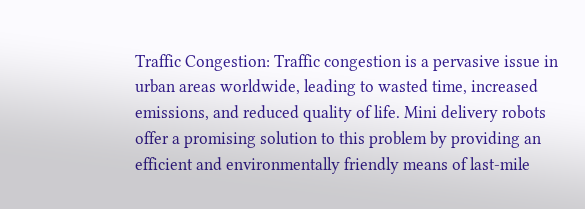Traffic Congestion: Traffic congestion is a pervasive issue in urban areas worldwide, leading to wasted time, increased emissions, and reduced quality of life. Mini delivery robots offer a promising solution to this problem by providing an efficient and environmentally friendly means of last-mile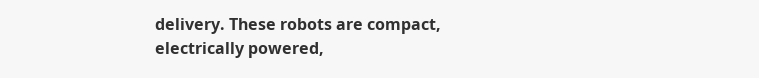delivery. These robots are compact, electrically powered,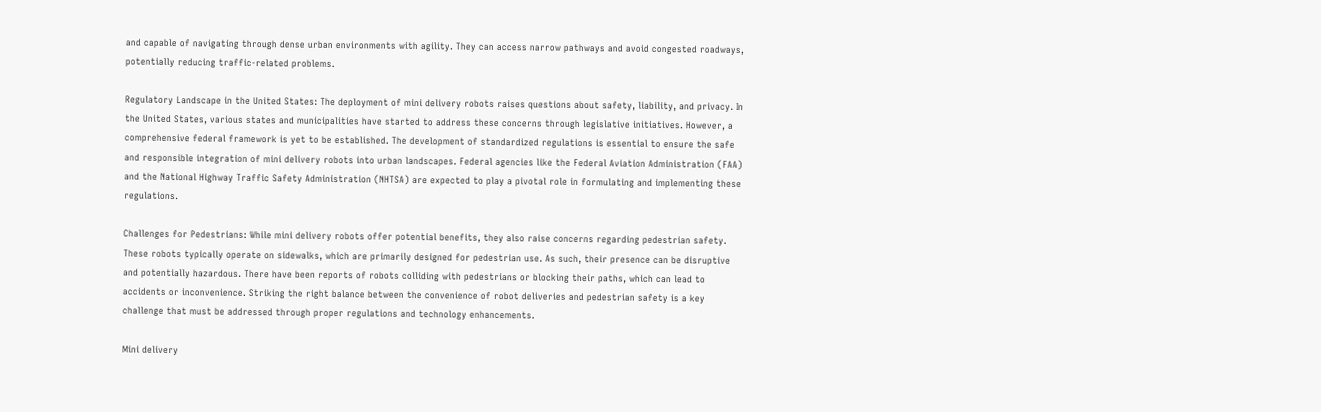and capable of navigating through dense urban environments with agility. They can access narrow pathways and avoid congested roadways, potentially reducing traffic-related problems.

Regulatory Landscape in the United States: The deployment of mini delivery robots raises questions about safety, liability, and privacy. In the United States, various states and municipalities have started to address these concerns through legislative initiatives. However, a comprehensive federal framework is yet to be established. The development of standardized regulations is essential to ensure the safe and responsible integration of mini delivery robots into urban landscapes. Federal agencies like the Federal Aviation Administration (FAA) and the National Highway Traffic Safety Administration (NHTSA) are expected to play a pivotal role in formulating and implementing these regulations.

Challenges for Pedestrians: While mini delivery robots offer potential benefits, they also raise concerns regarding pedestrian safety. These robots typically operate on sidewalks, which are primarily designed for pedestrian use. As such, their presence can be disruptive and potentially hazardous. There have been reports of robots colliding with pedestrians or blocking their paths, which can lead to accidents or inconvenience. Striking the right balance between the convenience of robot deliveries and pedestrian safety is a key challenge that must be addressed through proper regulations and technology enhancements.

Mini delivery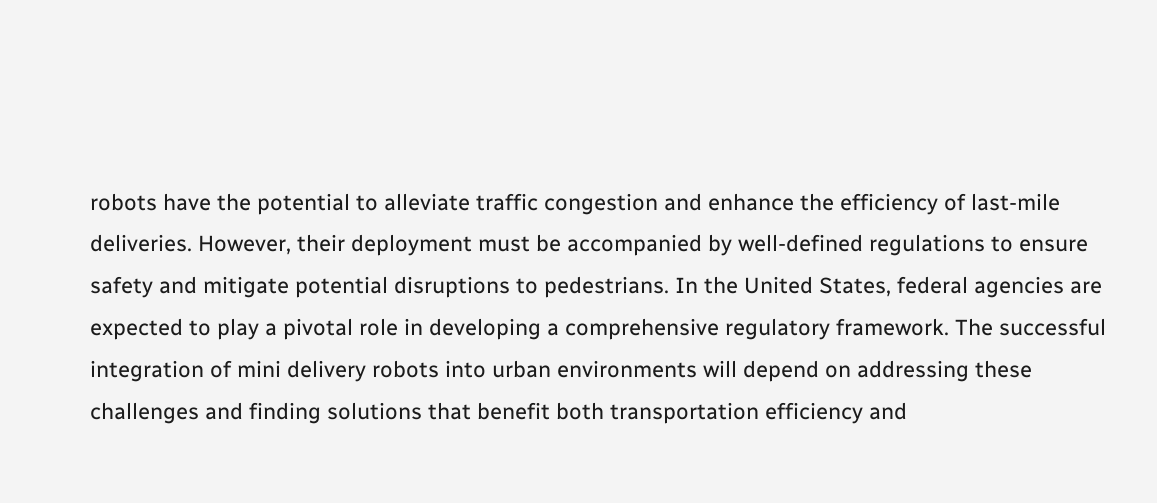robots have the potential to alleviate traffic congestion and enhance the efficiency of last-mile deliveries. However, their deployment must be accompanied by well-defined regulations to ensure safety and mitigate potential disruptions to pedestrians. In the United States, federal agencies are expected to play a pivotal role in developing a comprehensive regulatory framework. The successful integration of mini delivery robots into urban environments will depend on addressing these challenges and finding solutions that benefit both transportation efficiency and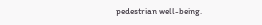pedestrian well-being.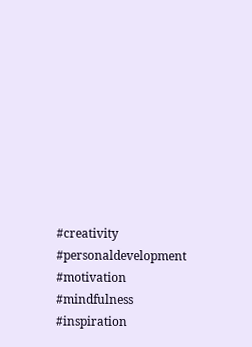#creativity #personaldevelopment #motivation #mindfulness #inspiration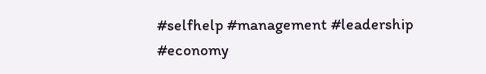#selfhelp #management #leadership #economy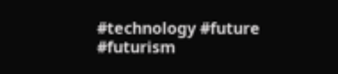#technology #future #futurism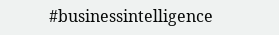#businessintelligence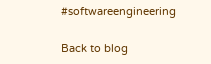#softwareengineering

Back to blog